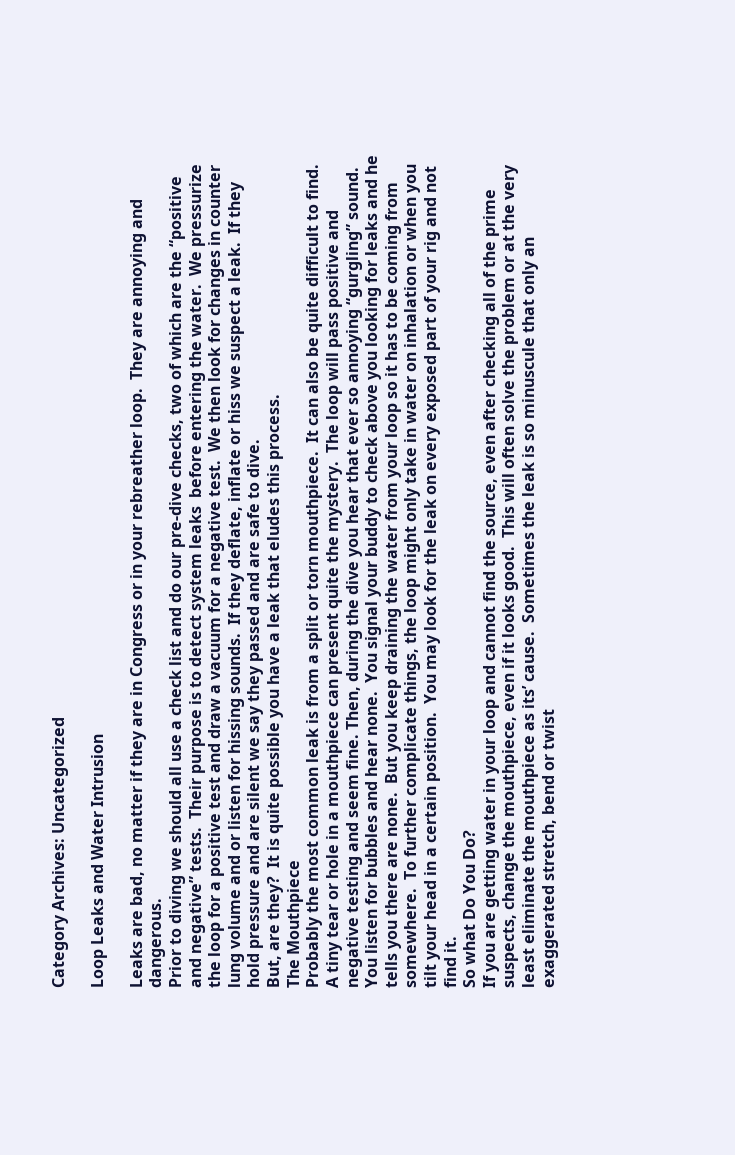Category Archives: Uncategorized

Loop Leaks and Water Intrusion

Leaks are bad, no matter if they are in Congress or in your rebreather loop.  They are annoying and dangerous.
Prior to diving we should all use a check list and do our pre-dive checks, two of which are the “positive and negative” tests.  Their purpose is to detect system leaks  before entering the water.  We pressurize the loop for a positive test and draw a vacuum for a negative test.  We then look for changes in counter lung volume and or listen for hissing sounds.  If they deflate, inflate or hiss we suspect a leak.  If they hold pressure and are silent we say they passed and are safe to dive.
But, are they?  It is quite possible you have a leak that eludes this process.
The Mouthpiece
Probably the most common leak is from a split or torn mouthpiece.  It can also be quite difficult to find.  A tiny tear or hole in a mouthpiece can present quite the mystery.  The loop will pass positive and negative testing and seem fine. Then, during the dive you hear that ever so annoying “gurgling” sound.  You listen for bubbles and hear none.  You signal your buddy to check above you looking for leaks and he tells you there are none.  But you keep draining the water from your loop so it has to be coming from somewhere.  To further complicate things, the loop might only take in water on inhalation or when you tilt your head in a certain position.  You may look for the leak on every exposed part of your rig and not find it.
So what Do You Do?
If you are getting water in your loop and cannot find the source, even after checking all of the prime suspects, change the mouthpiece, even if it looks good.  This will often solve the problem or at the very least eliminate the mouthpiece as its’ cause.  Sometimes the leak is so minuscule that only an exaggerated stretch, bend or twist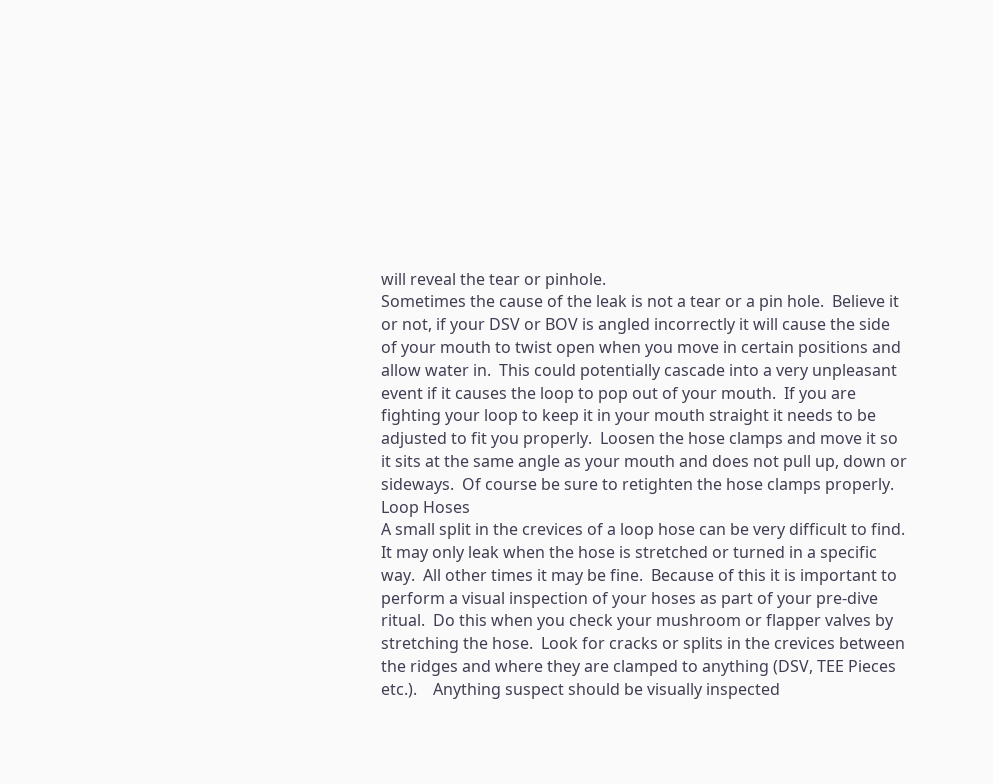will reveal the tear or pinhole.
Sometimes the cause of the leak is not a tear or a pin hole.  Believe it or not, if your DSV or BOV is angled incorrectly it will cause the side of your mouth to twist open when you move in certain positions and allow water in.  This could potentially cascade into a very unpleasant event if it causes the loop to pop out of your mouth.  If you are fighting your loop to keep it in your mouth straight it needs to be adjusted to fit you properly.  Loosen the hose clamps and move it so it sits at the same angle as your mouth and does not pull up, down or sideways.  Of course be sure to retighten the hose clamps properly.
Loop Hoses
A small split in the crevices of a loop hose can be very difficult to find.  It may only leak when the hose is stretched or turned in a specific way.  All other times it may be fine.  Because of this it is important to perform a visual inspection of your hoses as part of your pre-dive ritual.  Do this when you check your mushroom or flapper valves by stretching the hose.  Look for cracks or splits in the crevices between the ridges and where they are clamped to anything (DSV, TEE Pieces etc.).    Anything suspect should be visually inspected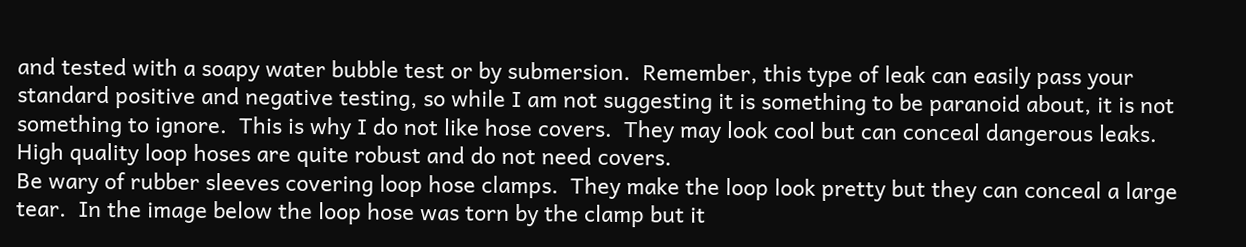and tested with a soapy water bubble test or by submersion.  Remember, this type of leak can easily pass your standard positive and negative testing, so while I am not suggesting it is something to be paranoid about, it is not something to ignore.  This is why I do not like hose covers.  They may look cool but can conceal dangerous leaks.  High quality loop hoses are quite robust and do not need covers.
Be wary of rubber sleeves covering loop hose clamps.  They make the loop look pretty but they can conceal a large tear.  In the image below the loop hose was torn by the clamp but it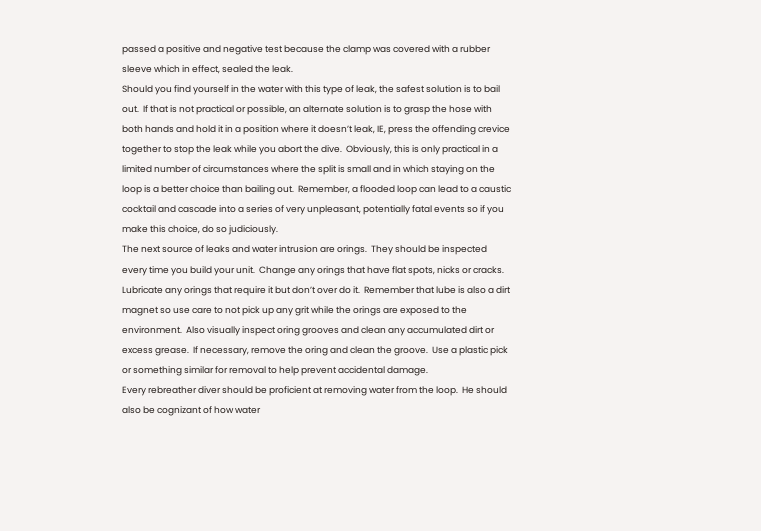passed a positive and negative test because the clamp was covered with a rubber sleeve which in effect, sealed the leak.
Should you find yourself in the water with this type of leak, the safest solution is to bail out.  If that is not practical or possible, an alternate solution is to grasp the hose with both hands and hold it in a position where it doesn’t leak, IE, press the offending crevice together to stop the leak while you abort the dive.  Obviously, this is only practical in a limited number of circumstances where the split is small and in which staying on the loop is a better choice than bailing out.  Remember, a flooded loop can lead to a caustic cocktail and cascade into a series of very unpleasant, potentially fatal events so if you make this choice, do so judiciously.
The next source of leaks and water intrusion are orings.  They should be inspected every time you build your unit.  Change any orings that have flat spots, nicks or cracks.  Lubricate any orings that require it but don’t over do it.  Remember that lube is also a dirt magnet so use care to not pick up any grit while the orings are exposed to the environment.  Also visually inspect oring grooves and clean any accumulated dirt or excess grease.  If necessary, remove the oring and clean the groove.  Use a plastic pick or something similar for removal to help prevent accidental damage.
Every rebreather diver should be proficient at removing water from the loop.  He should also be cognizant of how water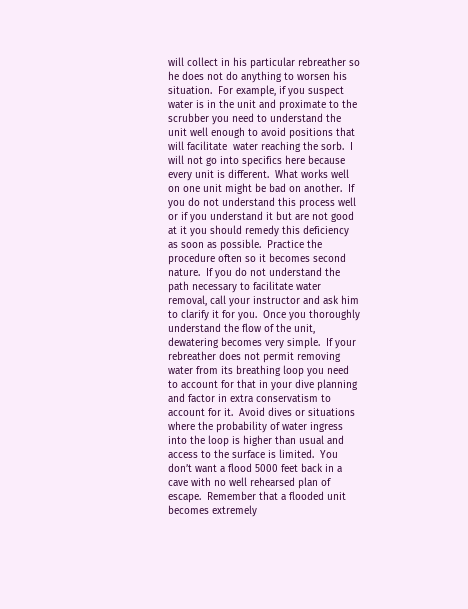will collect in his particular rebreather so he does not do anything to worsen his situation.  For example, if you suspect water is in the unit and proximate to the scrubber you need to understand the unit well enough to avoid positions that will facilitate  water reaching the sorb.  I will not go into specifics here because every unit is different.  What works well on one unit might be bad on another.  If you do not understand this process well or if you understand it but are not good at it you should remedy this deficiency as soon as possible.  Practice the procedure often so it becomes second nature.  If you do not understand the path necessary to facilitate water removal, call your instructor and ask him to clarify it for you.  Once you thoroughly understand the flow of the unit, dewatering becomes very simple.  If your rebreather does not permit removing water from its breathing loop you need to account for that in your dive planning and factor in extra conservatism to account for it.  Avoid dives or situations where the probability of water ingress into the loop is higher than usual and access to the surface is limited.  You don’t want a flood 5000 feet back in a cave with no well rehearsed plan of escape.  Remember that a flooded unit becomes extremely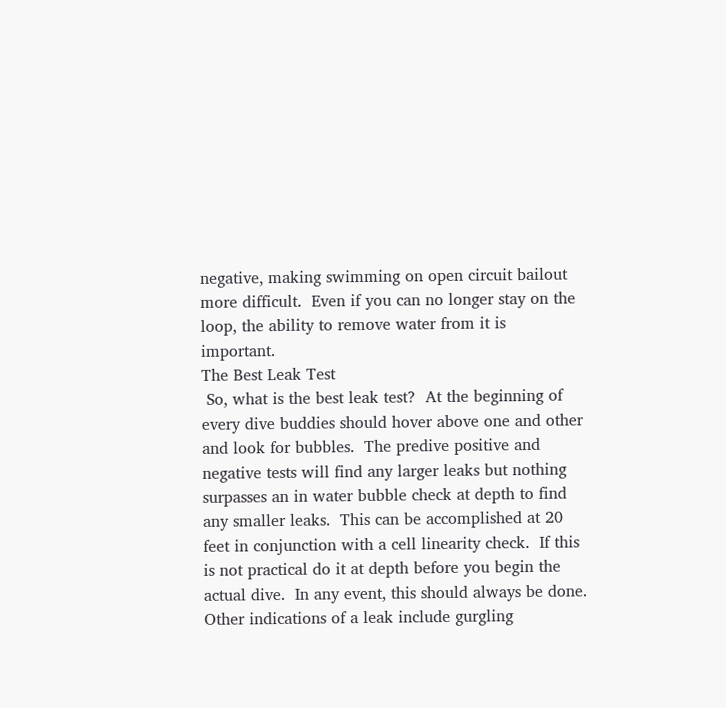negative, making swimming on open circuit bailout more difficult.  Even if you can no longer stay on the loop, the ability to remove water from it is important.
The Best Leak Test
 So, what is the best leak test?  At the beginning of every dive buddies should hover above one and other and look for bubbles.  The predive positive and negative tests will find any larger leaks but nothing surpasses an in water bubble check at depth to find any smaller leaks.  This can be accomplished at 20 feet in conjunction with a cell linearity check.  If this is not practical do it at depth before you begin the actual dive.  In any event, this should always be done.  Other indications of a leak include gurgling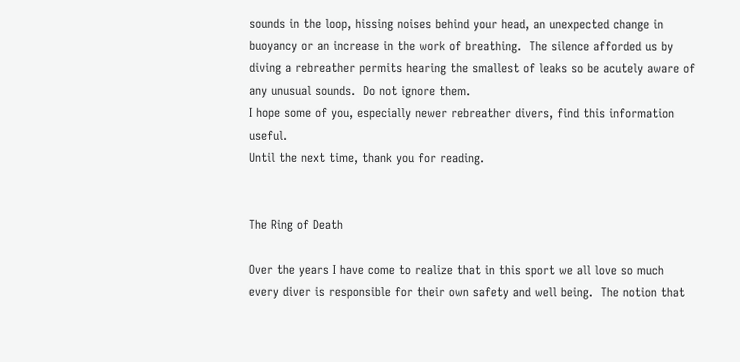sounds in the loop, hissing noises behind your head, an unexpected change in buoyancy or an increase in the work of breathing.  The silence afforded us by diving a rebreather permits hearing the smallest of leaks so be acutely aware of any unusual sounds.  Do not ignore them.
I hope some of you, especially newer rebreather divers, find this information useful.
Until the next time, thank you for reading.


The Ring of Death

Over the years I have come to realize that in this sport we all love so much every diver is responsible for their own safety and well being.  The notion that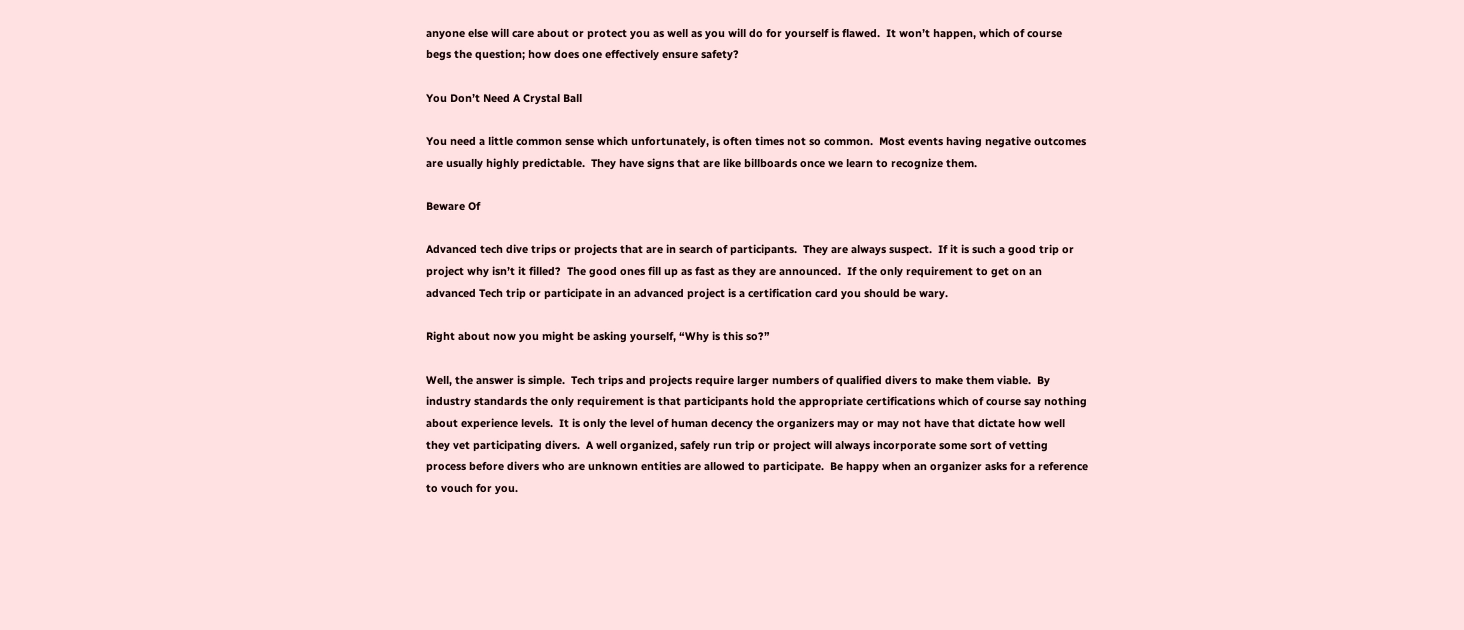anyone else will care about or protect you as well as you will do for yourself is flawed.  It won’t happen, which of course begs the question; how does one effectively ensure safety?

You Don’t Need A Crystal Ball

You need a little common sense which unfortunately, is often times not so common.  Most events having negative outcomes are usually highly predictable.  They have signs that are like billboards once we learn to recognize them.

Beware Of

Advanced tech dive trips or projects that are in search of participants.  They are always suspect.  If it is such a good trip or project why isn’t it filled?  The good ones fill up as fast as they are announced.  If the only requirement to get on an advanced Tech trip or participate in an advanced project is a certification card you should be wary.

Right about now you might be asking yourself, “Why is this so?”

Well, the answer is simple.  Tech trips and projects require larger numbers of qualified divers to make them viable.  By industry standards the only requirement is that participants hold the appropriate certifications which of course say nothing about experience levels.  It is only the level of human decency the organizers may or may not have that dictate how well they vet participating divers.  A well organized, safely run trip or project will always incorporate some sort of vetting process before divers who are unknown entities are allowed to participate.  Be happy when an organizer asks for a reference to vouch for you.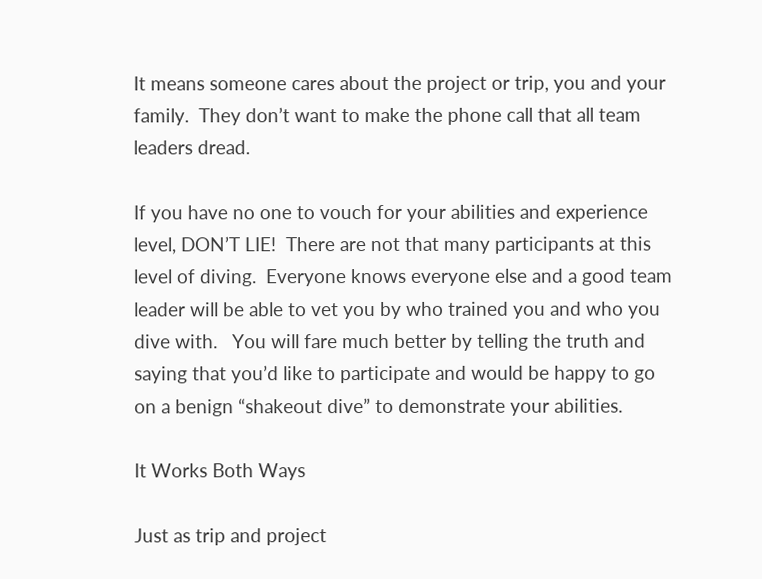It means someone cares about the project or trip, you and your family.  They don’t want to make the phone call that all team leaders dread.

If you have no one to vouch for your abilities and experience level, DON’T LIE!  There are not that many participants at this level of diving.  Everyone knows everyone else and a good team leader will be able to vet you by who trained you and who you dive with.   You will fare much better by telling the truth and saying that you’d like to participate and would be happy to go on a benign “shakeout dive” to demonstrate your abilities.

It Works Both Ways

Just as trip and project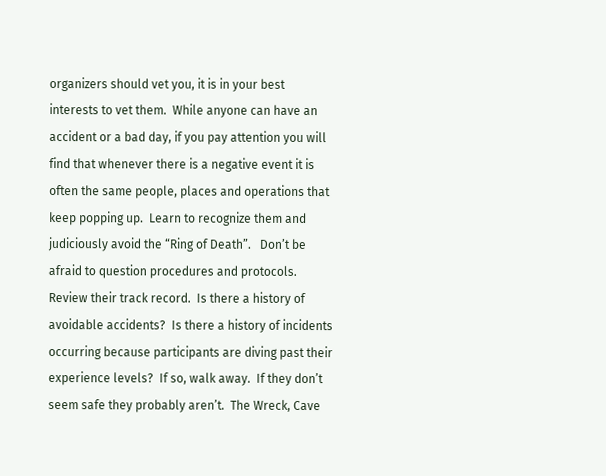organizers should vet you, it is in your best interests to vet them.  While anyone can have an accident or a bad day, if you pay attention you will find that whenever there is a negative event it is often the same people, places and operations that keep popping up.  Learn to recognize them and judiciously avoid the “Ring of Death”.   Don’t be afraid to question procedures and protocols.  Review their track record.  Is there a history of avoidable accidents?  Is there a history of incidents occurring because participants are diving past their experience levels?  If so, walk away.  If they don’t seem safe they probably aren’t.  The Wreck, Cave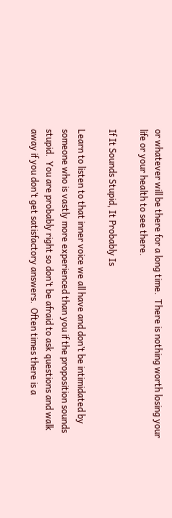or whatever will be there for a long time.  There is nothing worth losing your life or your health to see there.

If It Sounds Stupid, It Probably Is

Learn to listen to that inner voice we all have and don’t be intimidated by someone who is vastly more experienced than you if the proposition sounds stupid.  You are probably right so don’t be afraid to ask questions and walk away if you don’t get satisfactory answers.  Often times there is a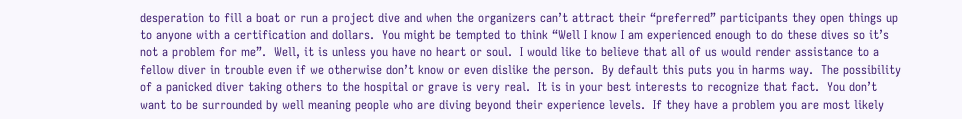desperation to fill a boat or run a project dive and when the organizers can’t attract their “preferred” participants they open things up to anyone with a certification and dollars.  You might be tempted to think “Well I know I am experienced enough to do these dives so it’s not a problem for me”.  Well, it is unless you have no heart or soul.  I would like to believe that all of us would render assistance to a fellow diver in trouble even if we otherwise don’t know or even dislike the person.  By default this puts you in harms way.  The possibility of a panicked diver taking others to the hospital or grave is very real.  It is in your best interests to recognize that fact.  You don’t want to be surrounded by well meaning people who are diving beyond their experience levels.  If they have a problem you are most likely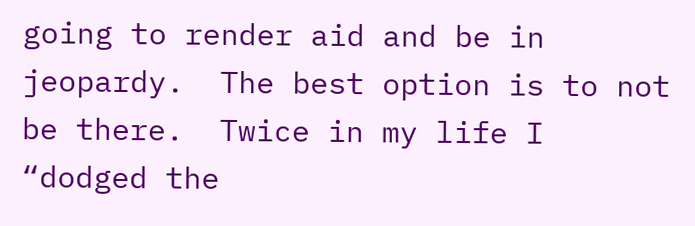going to render aid and be in jeopardy.  The best option is to not be there.  Twice in my life I “dodged the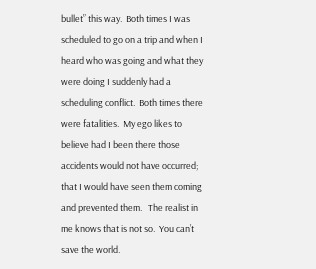bullet” this way.  Both times I was scheduled to go on a trip and when I heard who was going and what they were doing I suddenly had a scheduling conflict.  Both times there were fatalities.  My ego likes to believe had I been there those accidents would not have occurred; that I would have seen them coming and prevented them.   The realist in me knows that is not so.  You can’t save the world.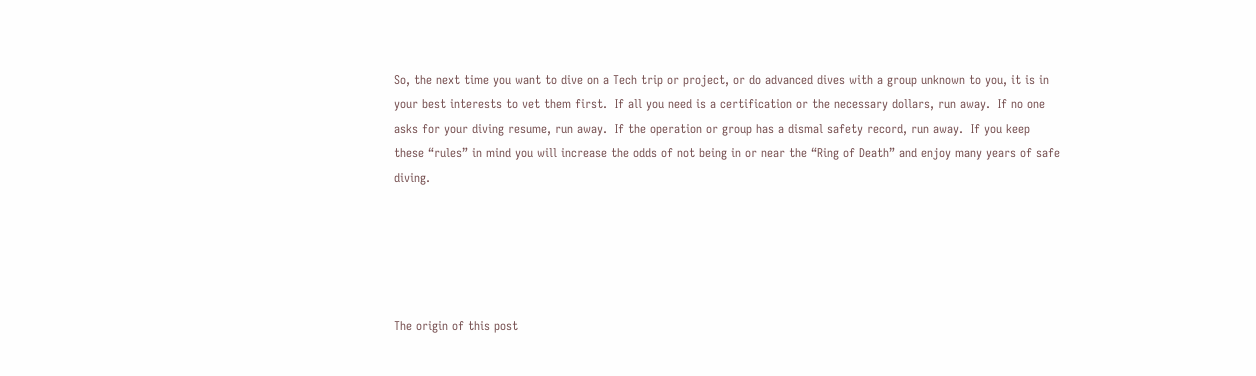So, the next time you want to dive on a Tech trip or project, or do advanced dives with a group unknown to you, it is in your best interests to vet them first.  If all you need is a certification or the necessary dollars, run away.  If no one asks for your diving resume, run away.  If the operation or group has a dismal safety record, run away.  If you keep these “rules” in mind you will increase the odds of not being in or near the “Ring of Death” and enjoy many years of safe diving.





The origin of this post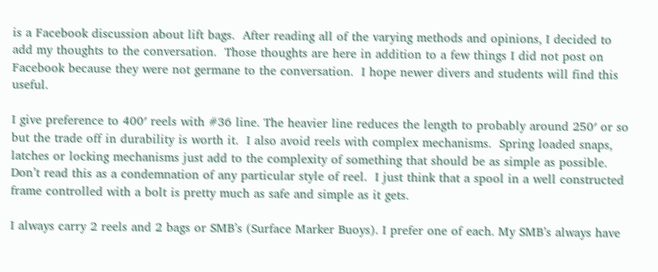is a Facebook discussion about lift bags.  After reading all of the varying methods and opinions, I decided to add my thoughts to the conversation.  Those thoughts are here in addition to a few things I did not post on Facebook because they were not germane to the conversation.  I hope newer divers and students will find this useful.

I give preference to 400′ reels with #36 line. The heavier line reduces the length to probably around 250′ or so but the trade off in durability is worth it.  I also avoid reels with complex mechanisms.  Spring loaded snaps, latches or locking mechanisms just add to the complexity of something that should be as simple as possible.  Don’t read this as a condemnation of any particular style of reel.  I just think that a spool in a well constructed frame controlled with a bolt is pretty much as safe and simple as it gets.

I always carry 2 reels and 2 bags or SMB’s (Surface Marker Buoys). I prefer one of each. My SMB’s always have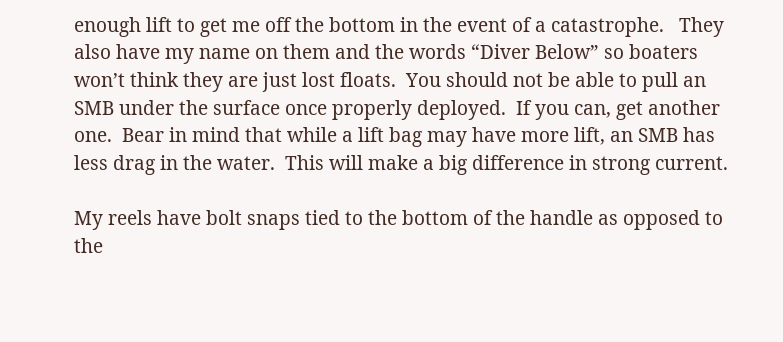enough lift to get me off the bottom in the event of a catastrophe.   They also have my name on them and the words “Diver Below” so boaters won’t think they are just lost floats.  You should not be able to pull an SMB under the surface once properly deployed.  If you can, get another one.  Bear in mind that while a lift bag may have more lift, an SMB has less drag in the water.  This will make a big difference in strong current.

My reels have bolt snaps tied to the bottom of the handle as opposed to the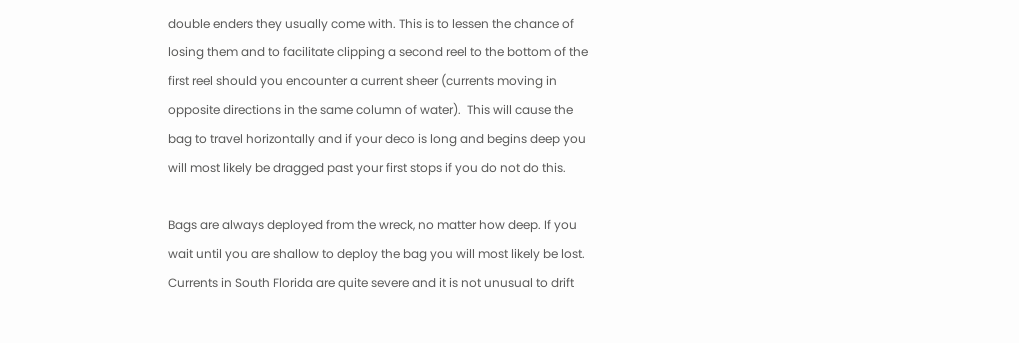double enders they usually come with. This is to lessen the chance of losing them and to facilitate clipping a second reel to the bottom of the first reel should you encounter a current sheer (currents moving in opposite directions in the same column of water).  This will cause the bag to travel horizontally and if your deco is long and begins deep you will most likely be dragged past your first stops if you do not do this.

Bags are always deployed from the wreck, no matter how deep. If you wait until you are shallow to deploy the bag you will most likely be lost. Currents in South Florida are quite severe and it is not unusual to drift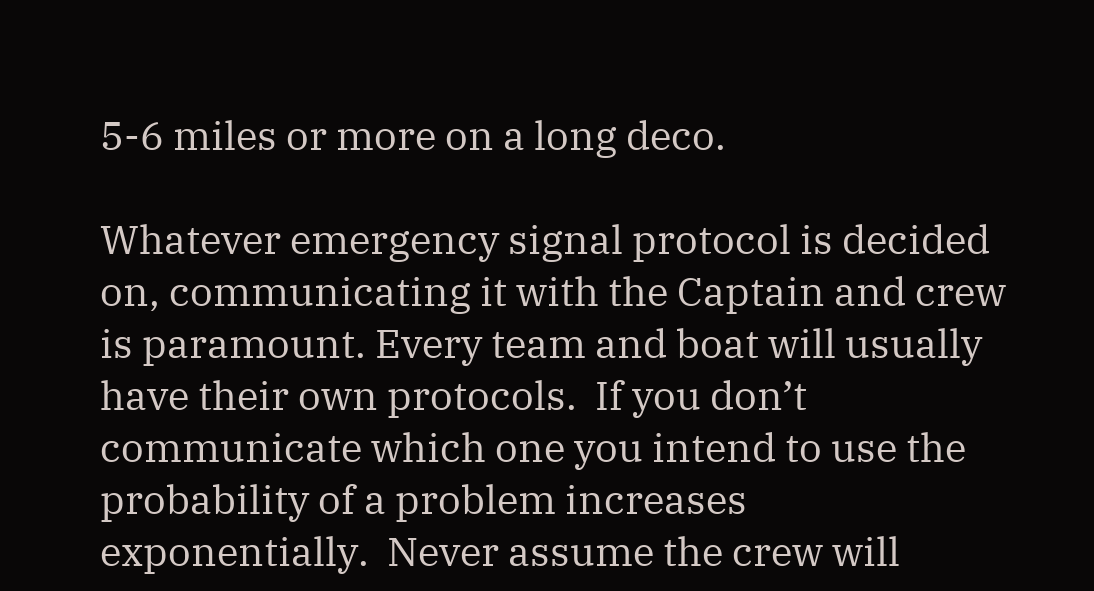5-6 miles or more on a long deco.

Whatever emergency signal protocol is decided on, communicating it with the Captain and crew is paramount. Every team and boat will usually have their own protocols.  If you don’t communicate which one you intend to use the probability of a problem increases exponentially.  Never assume the crew will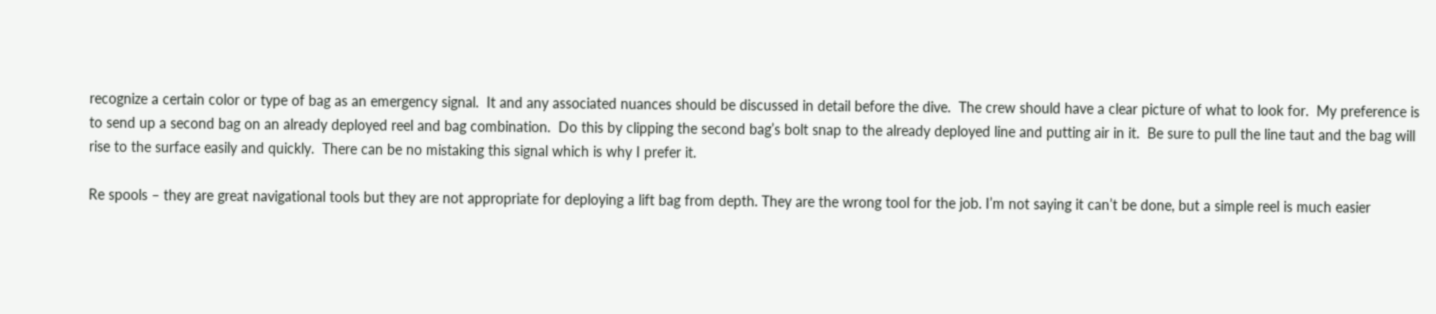recognize a certain color or type of bag as an emergency signal.  It and any associated nuances should be discussed in detail before the dive.  The crew should have a clear picture of what to look for.  My preference is to send up a second bag on an already deployed reel and bag combination.  Do this by clipping the second bag’s bolt snap to the already deployed line and putting air in it.  Be sure to pull the line taut and the bag will rise to the surface easily and quickly.  There can be no mistaking this signal which is why I prefer it.

Re spools – they are great navigational tools but they are not appropriate for deploying a lift bag from depth. They are the wrong tool for the job. I’m not saying it can’t be done, but a simple reel is much easier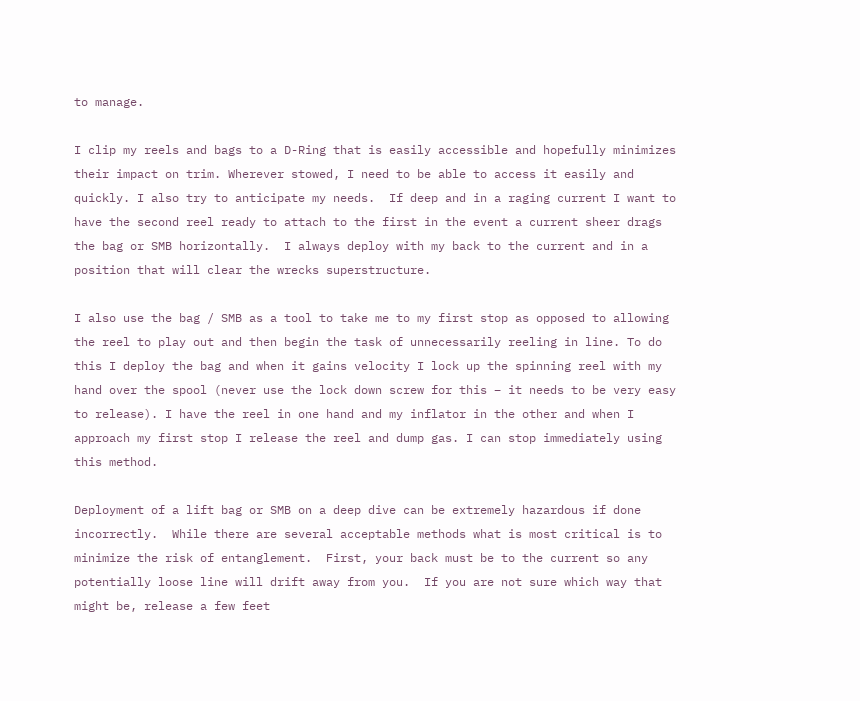to manage.

I clip my reels and bags to a D-Ring that is easily accessible and hopefully minimizes their impact on trim. Wherever stowed, I need to be able to access it easily and quickly. I also try to anticipate my needs.  If deep and in a raging current I want to have the second reel ready to attach to the first in the event a current sheer drags the bag or SMB horizontally.  I always deploy with my back to the current and in a position that will clear the wrecks superstructure.

I also use the bag / SMB as a tool to take me to my first stop as opposed to allowing the reel to play out and then begin the task of unnecessarily reeling in line. To do this I deploy the bag and when it gains velocity I lock up the spinning reel with my hand over the spool (never use the lock down screw for this – it needs to be very easy to release). I have the reel in one hand and my inflator in the other and when I approach my first stop I release the reel and dump gas. I can stop immediately using this method.

Deployment of a lift bag or SMB on a deep dive can be extremely hazardous if done incorrectly.  While there are several acceptable methods what is most critical is to minimize the risk of entanglement.  First, your back must be to the current so any potentially loose line will drift away from you.  If you are not sure which way that might be, release a few feet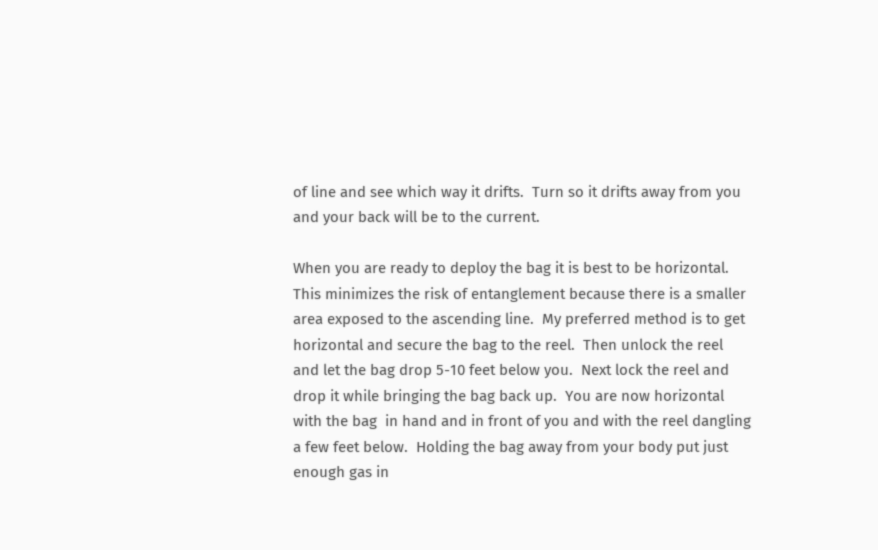of line and see which way it drifts.  Turn so it drifts away from you and your back will be to the current.

When you are ready to deploy the bag it is best to be horizontal.  This minimizes the risk of entanglement because there is a smaller area exposed to the ascending line.  My preferred method is to get horizontal and secure the bag to the reel.  Then unlock the reel and let the bag drop 5-10 feet below you.  Next lock the reel and drop it while bringing the bag back up.  You are now horizontal with the bag  in hand and in front of you and with the reel dangling a few feet below.  Holding the bag away from your body put just enough gas in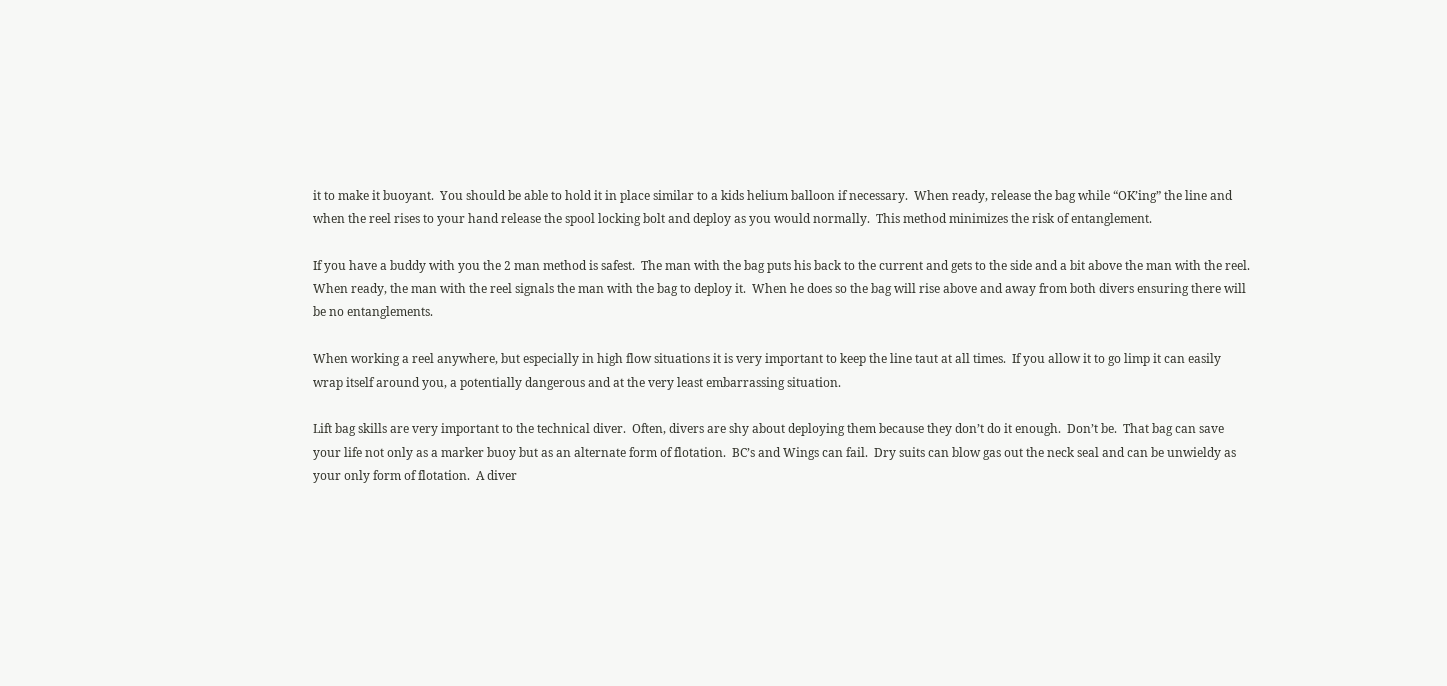it to make it buoyant.  You should be able to hold it in place similar to a kids helium balloon if necessary.  When ready, release the bag while “OK’ing” the line and when the reel rises to your hand release the spool locking bolt and deploy as you would normally.  This method minimizes the risk of entanglement.

If you have a buddy with you the 2 man method is safest.  The man with the bag puts his back to the current and gets to the side and a bit above the man with the reel.  When ready, the man with the reel signals the man with the bag to deploy it.  When he does so the bag will rise above and away from both divers ensuring there will be no entanglements.

When working a reel anywhere, but especially in high flow situations it is very important to keep the line taut at all times.  If you allow it to go limp it can easily wrap itself around you, a potentially dangerous and at the very least embarrassing situation.

Lift bag skills are very important to the technical diver.  Often, divers are shy about deploying them because they don’t do it enough.  Don’t be.  That bag can save your life not only as a marker buoy but as an alternate form of flotation.  BC’s and Wings can fail.  Dry suits can blow gas out the neck seal and can be unwieldy as your only form of flotation.  A diver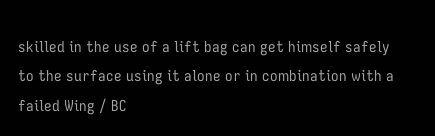skilled in the use of a lift bag can get himself safely to the surface using it alone or in combination with a failed Wing / BC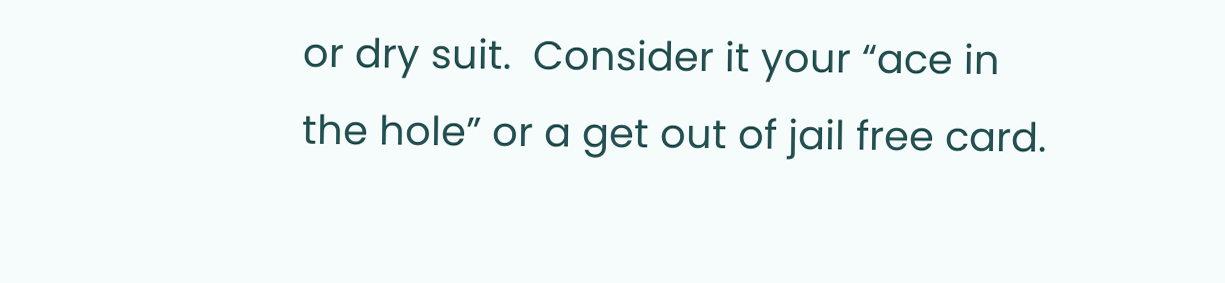or dry suit.  Consider it your “ace in the hole” or a get out of jail free card.